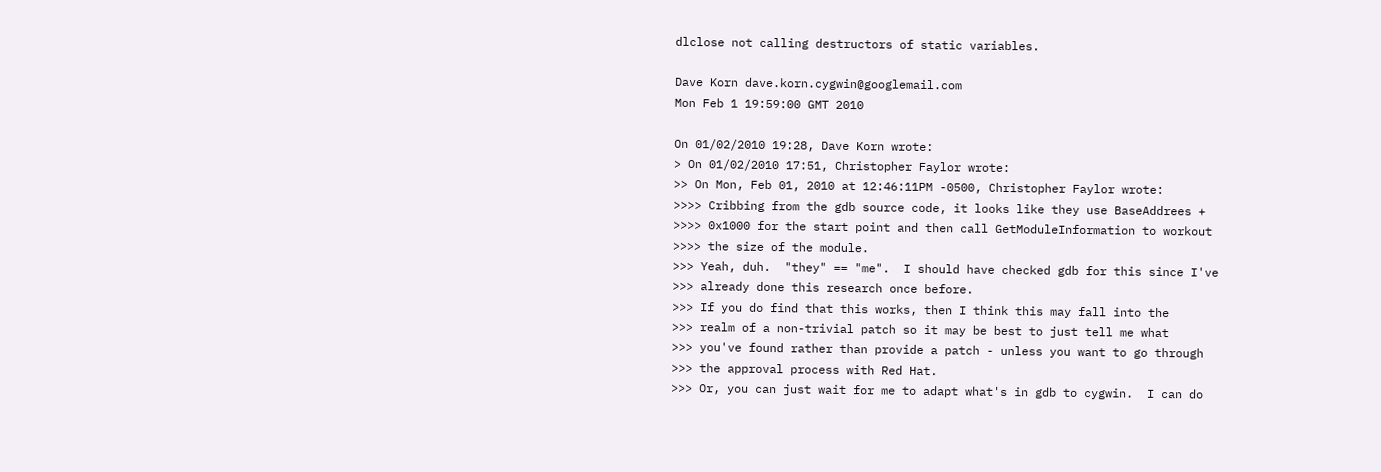dlclose not calling destructors of static variables.

Dave Korn dave.korn.cygwin@googlemail.com
Mon Feb 1 19:59:00 GMT 2010

On 01/02/2010 19:28, Dave Korn wrote:
> On 01/02/2010 17:51, Christopher Faylor wrote:
>> On Mon, Feb 01, 2010 at 12:46:11PM -0500, Christopher Faylor wrote:
>>>> Cribbing from the gdb source code, it looks like they use BaseAddrees +
>>>> 0x1000 for the start point and then call GetModuleInformation to workout
>>>> the size of the module.
>>> Yeah, duh.  "they" == "me".  I should have checked gdb for this since I've
>>> already done this research once before.
>>> If you do find that this works, then I think this may fall into the
>>> realm of a non-trivial patch so it may be best to just tell me what
>>> you've found rather than provide a patch - unless you want to go through
>>> the approval process with Red Hat.
>>> Or, you can just wait for me to adapt what's in gdb to cygwin.  I can do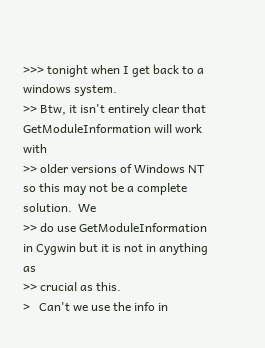>>> tonight when I get back to a windows system.
>> Btw, it isn't entirely clear that GetModuleInformation will work with
>> older versions of Windows NT so this may not be a complete solution.  We
>> do use GetModuleInformation in Cygwin but it is not in anything as
>> crucial as this.
>   Can't we use the info in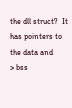the dll struct?  It has pointers to the data and
> bss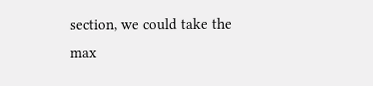section, we could take the max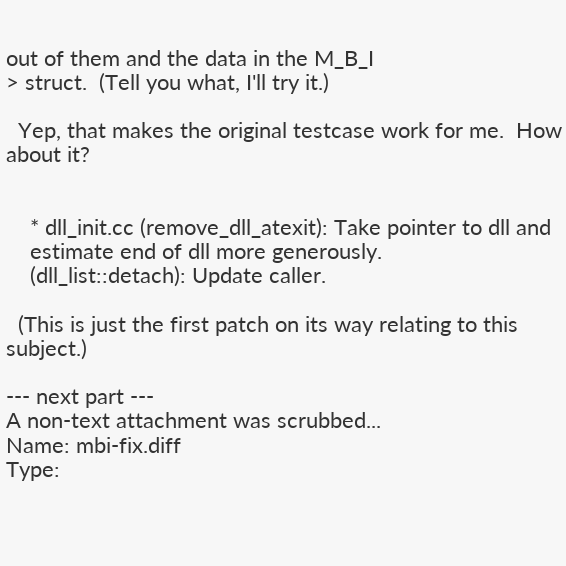out of them and the data in the M_B_I
> struct.  (Tell you what, I'll try it.)

  Yep, that makes the original testcase work for me.  How about it?


    * dll_init.cc (remove_dll_atexit): Take pointer to dll and
    estimate end of dll more generously.
    (dll_list::detach): Update caller.

  (This is just the first patch on its way relating to this subject.)

--- next part ---
A non-text attachment was scrubbed...
Name: mbi-fix.diff
Type: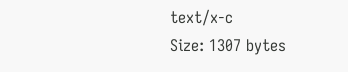text/x-c
Size: 1307 bytes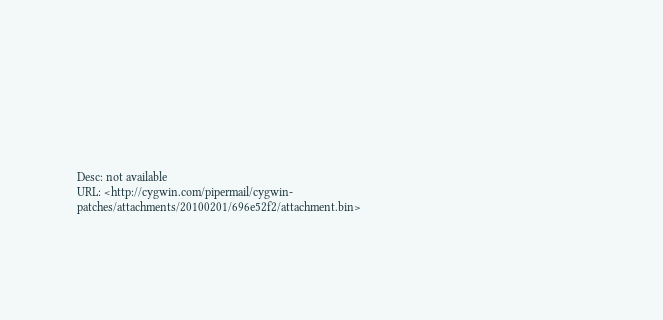Desc: not available
URL: <http://cygwin.com/pipermail/cygwin-patches/attachments/20100201/696e52f2/attachment.bin>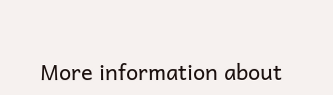More information about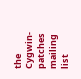the Cygwin-patches mailing list